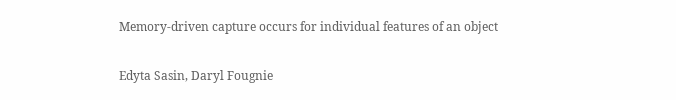Memory-driven capture occurs for individual features of an object

Edyta Sasin, Daryl Fougnie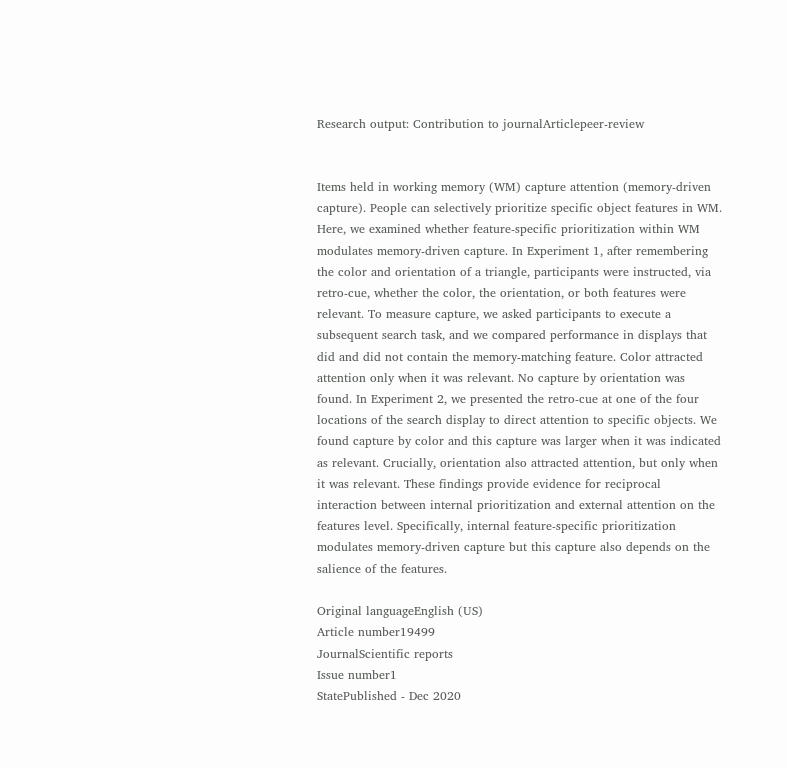Research output: Contribution to journalArticlepeer-review


Items held in working memory (WM) capture attention (memory-driven capture). People can selectively prioritize specific object features in WM. Here, we examined whether feature-specific prioritization within WM modulates memory-driven capture. In Experiment 1, after remembering the color and orientation of a triangle, participants were instructed, via retro-cue, whether the color, the orientation, or both features were relevant. To measure capture, we asked participants to execute a subsequent search task, and we compared performance in displays that did and did not contain the memory-matching feature. Color attracted attention only when it was relevant. No capture by orientation was found. In Experiment 2, we presented the retro-cue at one of the four locations of the search display to direct attention to specific objects. We found capture by color and this capture was larger when it was indicated as relevant. Crucially, orientation also attracted attention, but only when it was relevant. These findings provide evidence for reciprocal interaction between internal prioritization and external attention on the features level. Specifically, internal feature-specific prioritization modulates memory-driven capture but this capture also depends on the salience of the features.

Original languageEnglish (US)
Article number19499
JournalScientific reports
Issue number1
StatePublished - Dec 2020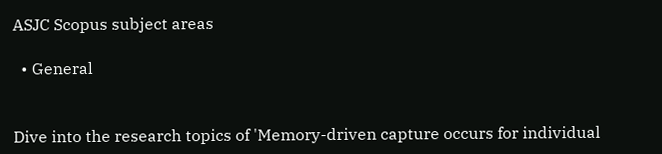ASJC Scopus subject areas

  • General


Dive into the research topics of 'Memory-driven capture occurs for individual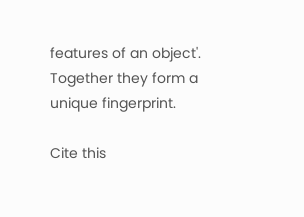features of an object'. Together they form a unique fingerprint.

Cite this